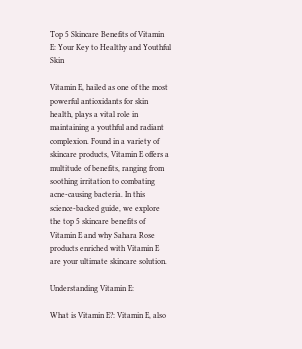Top 5 Skincare Benefits of Vitamin E: Your Key to Healthy and Youthful Skin

Vitamin E, hailed as one of the most powerful antioxidants for skin health, plays a vital role in maintaining a youthful and radiant complexion. Found in a variety of skincare products, Vitamin E offers a multitude of benefits, ranging from soothing irritation to combating acne-causing bacteria. In this science-backed guide, we explore the top 5 skincare benefits of Vitamin E and why Sahara Rose products enriched with Vitamin E are your ultimate skincare solution.

Understanding Vitamin E:

What is Vitamin E?: Vitamin E, also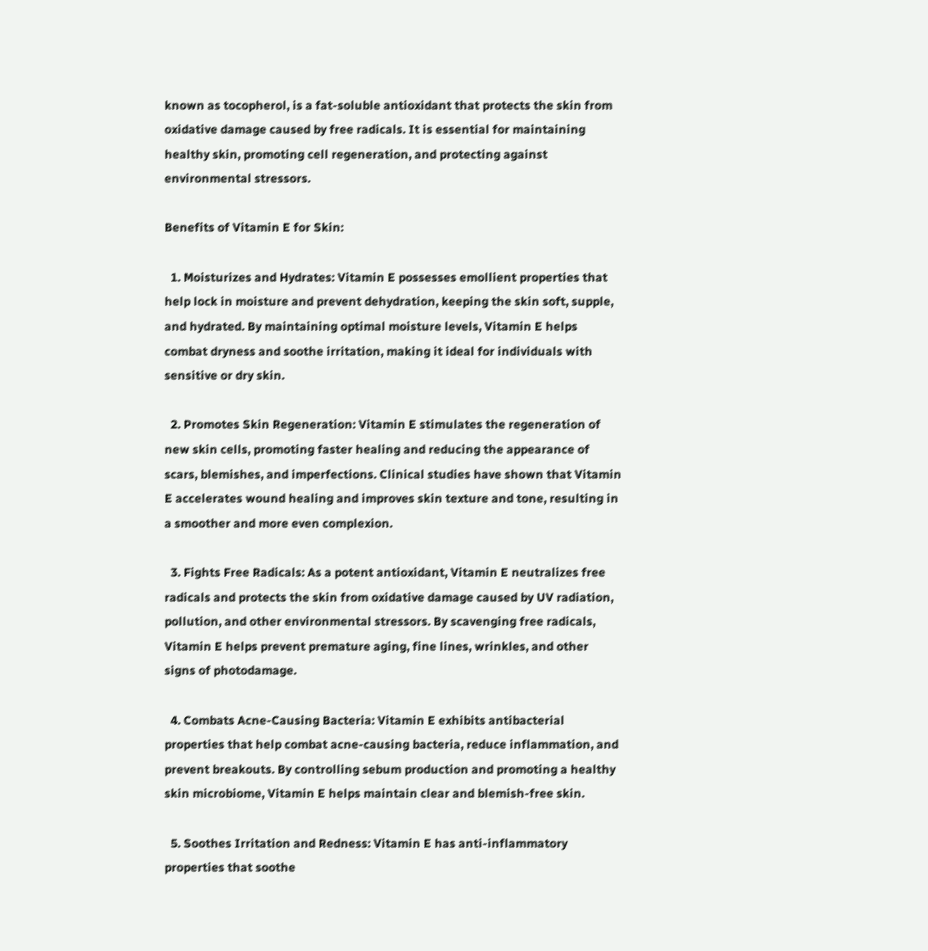known as tocopherol, is a fat-soluble antioxidant that protects the skin from oxidative damage caused by free radicals. It is essential for maintaining healthy skin, promoting cell regeneration, and protecting against environmental stressors.

Benefits of Vitamin E for Skin:

  1. Moisturizes and Hydrates: Vitamin E possesses emollient properties that help lock in moisture and prevent dehydration, keeping the skin soft, supple, and hydrated. By maintaining optimal moisture levels, Vitamin E helps combat dryness and soothe irritation, making it ideal for individuals with sensitive or dry skin.

  2. Promotes Skin Regeneration: Vitamin E stimulates the regeneration of new skin cells, promoting faster healing and reducing the appearance of scars, blemishes, and imperfections. Clinical studies have shown that Vitamin E accelerates wound healing and improves skin texture and tone, resulting in a smoother and more even complexion.

  3. Fights Free Radicals: As a potent antioxidant, Vitamin E neutralizes free radicals and protects the skin from oxidative damage caused by UV radiation, pollution, and other environmental stressors. By scavenging free radicals, Vitamin E helps prevent premature aging, fine lines, wrinkles, and other signs of photodamage.

  4. Combats Acne-Causing Bacteria: Vitamin E exhibits antibacterial properties that help combat acne-causing bacteria, reduce inflammation, and prevent breakouts. By controlling sebum production and promoting a healthy skin microbiome, Vitamin E helps maintain clear and blemish-free skin.

  5. Soothes Irritation and Redness: Vitamin E has anti-inflammatory properties that soothe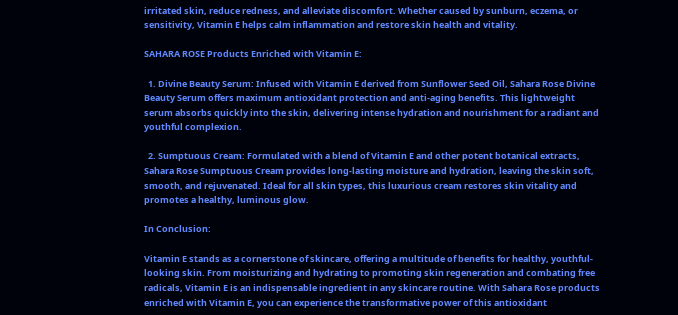irritated skin, reduce redness, and alleviate discomfort. Whether caused by sunburn, eczema, or sensitivity, Vitamin E helps calm inflammation and restore skin health and vitality.

SAHARA ROSE Products Enriched with Vitamin E:

  1. Divine Beauty Serum: Infused with Vitamin E derived from Sunflower Seed Oil, Sahara Rose Divine Beauty Serum offers maximum antioxidant protection and anti-aging benefits. This lightweight serum absorbs quickly into the skin, delivering intense hydration and nourishment for a radiant and youthful complexion.

  2. Sumptuous Cream: Formulated with a blend of Vitamin E and other potent botanical extracts, Sahara Rose Sumptuous Cream provides long-lasting moisture and hydration, leaving the skin soft, smooth, and rejuvenated. Ideal for all skin types, this luxurious cream restores skin vitality and promotes a healthy, luminous glow.

In Conclusion:

Vitamin E stands as a cornerstone of skincare, offering a multitude of benefits for healthy, youthful-looking skin. From moisturizing and hydrating to promoting skin regeneration and combating free radicals, Vitamin E is an indispensable ingredient in any skincare routine. With Sahara Rose products enriched with Vitamin E, you can experience the transformative power of this antioxidant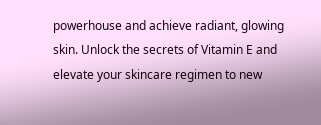powerhouse and achieve radiant, glowing skin. Unlock the secrets of Vitamin E and elevate your skincare regimen to new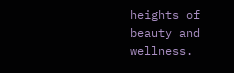heights of beauty and wellness.